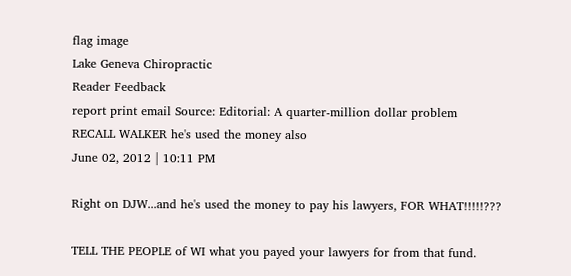flag image
Lake Geneva Chiropractic
Reader Feedback
report print email Source: Editorial: A quarter-million dollar problem
RECALL WALKER he's used the money also
June 02, 2012 | 10:11 PM

Right on DJW...and he's used the money to pay his lawyers, FOR WHAT!!!!!???

TELL THE PEOPLE of WI what you payed your lawyers for from that fund.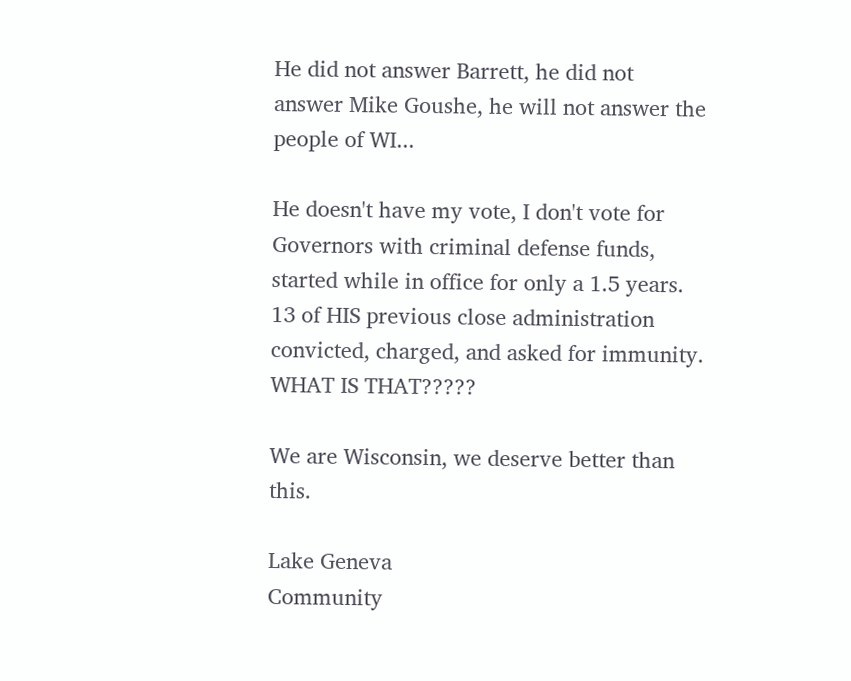He did not answer Barrett, he did not answer Mike Goushe, he will not answer the people of WI...

He doesn't have my vote, I don't vote for Governors with criminal defense funds, started while in office for only a 1.5 years. 13 of HIS previous close administration convicted, charged, and asked for immunity. WHAT IS THAT?????

We are Wisconsin, we deserve better than this.

Lake Geneva
Community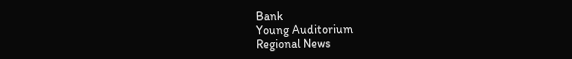Bank
Young Auditorium
Regional News